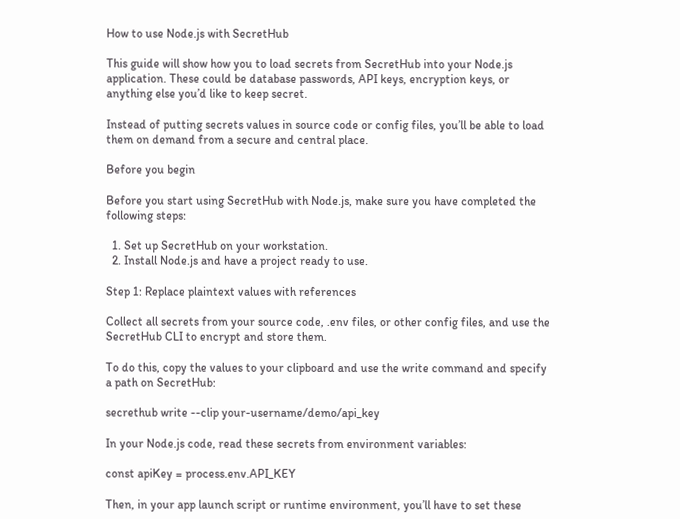How to use Node.js with SecretHub

This guide will show how you to load secrets from SecretHub into your Node.js application. These could be database passwords, API keys, encryption keys, or anything else you’d like to keep secret.

Instead of putting secrets values in source code or config files, you’ll be able to load them on demand from a secure and central place.

Before you begin

Before you start using SecretHub with Node.js, make sure you have completed the following steps:

  1. Set up SecretHub on your workstation.
  2. Install Node.js and have a project ready to use.

Step 1: Replace plaintext values with references

Collect all secrets from your source code, .env files, or other config files, and use the SecretHub CLI to encrypt and store them.

To do this, copy the values to your clipboard and use the write command and specify a path on SecretHub:

secrethub write --clip your-username/demo/api_key

In your Node.js code, read these secrets from environment variables:

const apiKey = process.env.API_KEY

Then, in your app launch script or runtime environment, you’ll have to set these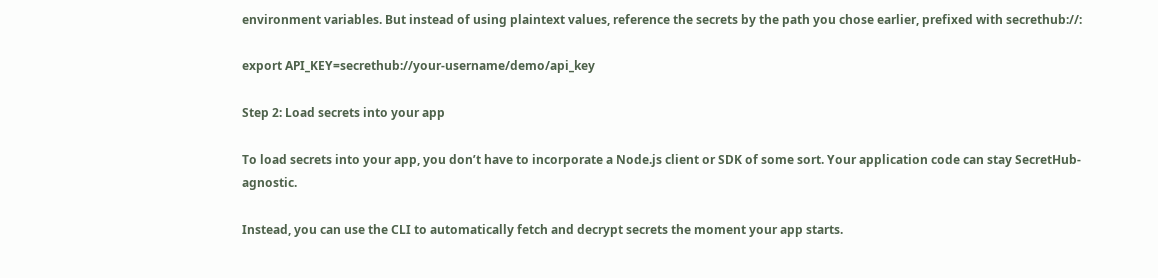environment variables. But instead of using plaintext values, reference the secrets by the path you chose earlier, prefixed with secrethub://:

export API_KEY=secrethub://your-username/demo/api_key

Step 2: Load secrets into your app

To load secrets into your app, you don’t have to incorporate a Node.js client or SDK of some sort. Your application code can stay SecretHub-agnostic.

Instead, you can use the CLI to automatically fetch and decrypt secrets the moment your app starts.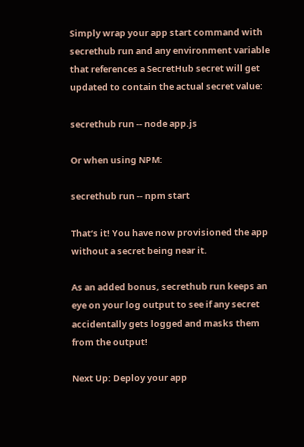Simply wrap your app start command with secrethub run and any environment variable that references a SecretHub secret will get updated to contain the actual secret value:

secrethub run -- node app.js

Or when using NPM:

secrethub run -- npm start

That’s it! You have now provisioned the app without a secret being near it.

As an added bonus, secrethub run keeps an eye on your log output to see if any secret accidentally gets logged and masks them from the output!

Next Up: Deploy your app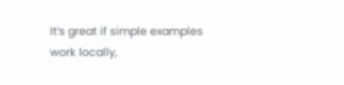It’s great if simple examples work locally,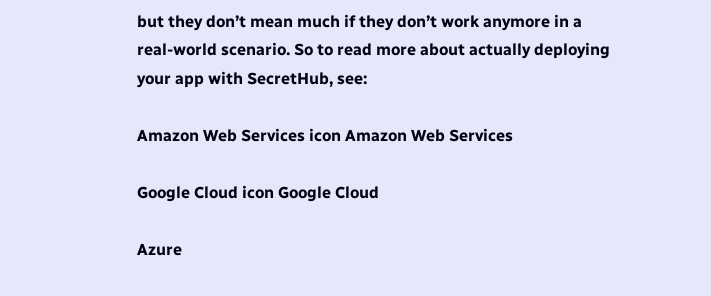but they don’t mean much if they don’t work anymore in a real-world scenario. So to read more about actually deploying your app with SecretHub, see:

Amazon Web Services icon Amazon Web Services

Google Cloud icon Google Cloud

Azure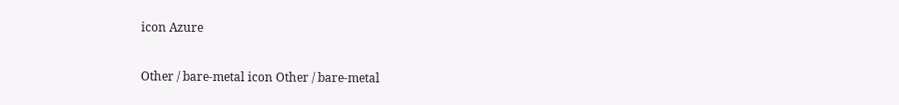icon Azure

Other / bare-metal icon Other / bare-metal